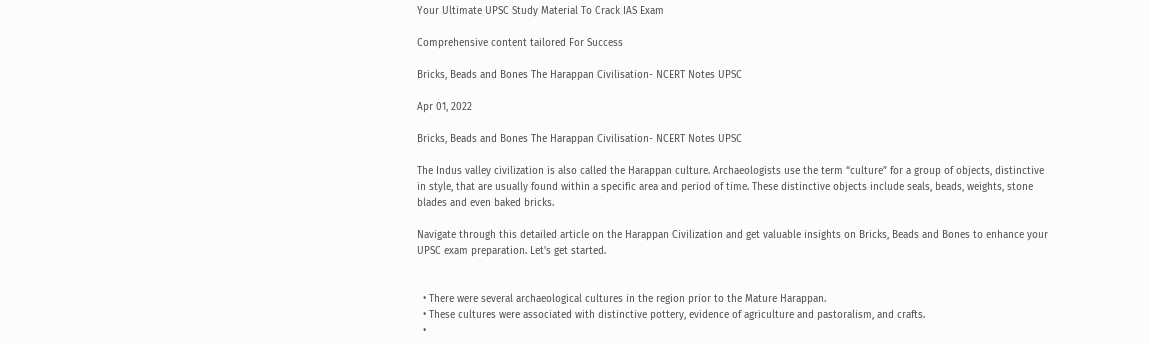Your Ultimate UPSC Study Material To Crack IAS Exam

Comprehensive content tailored For Success

Bricks, Beads and Bones The Harappan Civilisation- NCERT Notes UPSC

Apr 01, 2022

Bricks, Beads and Bones The Harappan Civilisation- NCERT Notes UPSC

The Indus valley civilization is also called the Harappan culture. Archaeologists use the term “culture” for a group of objects, distinctive in style, that are usually found within a specific area and period of time. These distinctive objects include seals, beads, weights, stone blades and even baked bricks.

Navigate through this detailed article on the Harappan Civilization and get valuable insights on Bricks, Beads and Bones to enhance your UPSC exam preparation. Let's get started.


  • There were several archaeological cultures in the region prior to the Mature Harappan.
  • These cultures were associated with distinctive pottery, evidence of agriculture and pastoralism, and crafts.
  •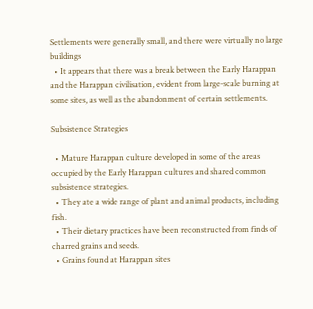Settlements were generally small, and there were virtually no large buildings
  • It appears that there was a break between the Early Harappan and the Harappan civilisation, evident from large-scale burning at some sites, as well as the abandonment of certain settlements.

Subsistence Strategies

  • Mature Harappan culture developed in some of the areas occupied by the Early Harappan cultures and shared common subsistence strategies.
  • They ate a wide range of plant and animal products, including fish.
  • Their dietary practices have been reconstructed from finds of charred grains and seeds.
  • Grains found at Harappan sites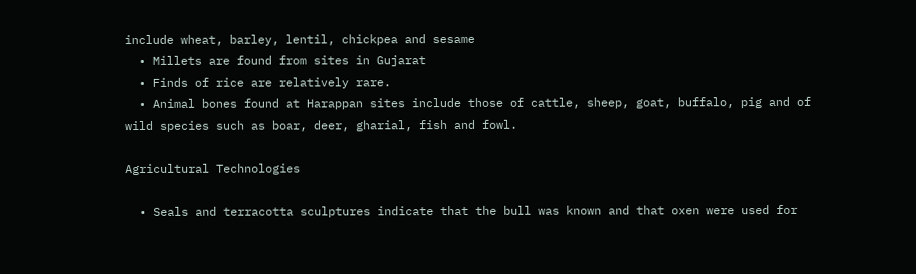include wheat, barley, lentil, chickpea and sesame
  • Millets are found from sites in Gujarat
  • Finds of rice are relatively rare.
  • Animal bones found at Harappan sites include those of cattle, sheep, goat, buffalo, pig and of wild species such as boar, deer, gharial, fish and fowl.

Agricultural Technologies

  • Seals and terracotta sculptures indicate that the bull was known and that oxen were used for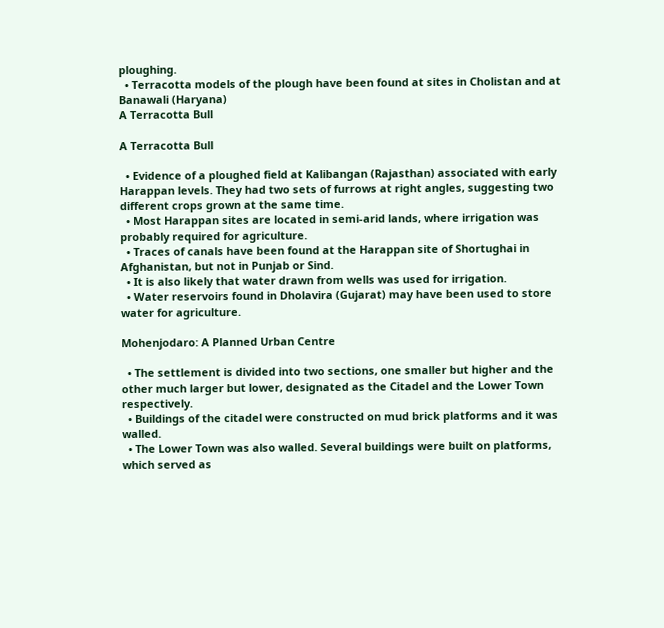ploughing.
  • Terracotta models of the plough have been found at sites in Cholistan and at Banawali (Haryana)
A Terracotta Bull

A Terracotta Bull

  • Evidence of a ploughed field at Kalibangan (Rajasthan) associated with early Harappan levels. They had two sets of furrows at right angles, suggesting two different crops grown at the same time.
  • Most Harappan sites are located in semi-arid lands, where irrigation was probably required for agriculture.
  • Traces of canals have been found at the Harappan site of Shortughai in Afghanistan, but not in Punjab or Sind.
  • It is also likely that water drawn from wells was used for irrigation.
  • Water reservoirs found in Dholavira (Gujarat) may have been used to store water for agriculture.

Mohenjodaro: A Planned Urban Centre

  • The settlement is divided into two sections, one smaller but higher and the other much larger but lower, designated as the Citadel and the Lower Town respectively.
  • Buildings of the citadel were constructed on mud brick platforms and it was walled.
  • The Lower Town was also walled. Several buildings were built on platforms, which served as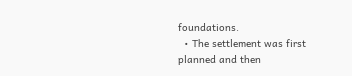foundations.
  • The settlement was first planned and then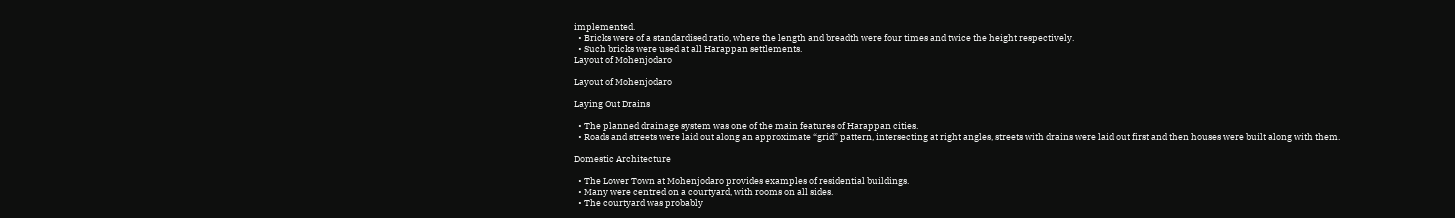implemented.
  • Bricks were of a standardised ratio, where the length and breadth were four times and twice the height respectively.
  • Such bricks were used at all Harappan settlements.
Layout of Mohenjodaro

Layout of Mohenjodaro

Laying Out Drains

  • The planned drainage system was one of the main features of Harappan cities.
  • Roads and streets were laid out along an approximate “grid” pattern, intersecting at right angles, streets with drains were laid out first and then houses were built along with them.

Domestic Architecture

  • The Lower Town at Mohenjodaro provides examples of residential buildings.
  • Many were centred on a courtyard, with rooms on all sides.
  • The courtyard was probably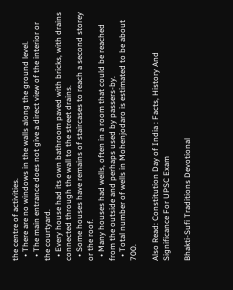the centre of activities.
  • There are no windows in the walls along the ground level.
  • The main entrance does not give a direct view of the interior or the courtyard.
  • Every house had its own bathroom paved with bricks, with drains connected through the wall to the street drains.
  • Some houses have remains of staircases to reach a second storey or the roof.
  • Many houses had wells, often in a room that could be reached from the outside and perhaps used by passers-by.
  • Total number of wells in Mohenjodaro is estimated to be about 700.

Also Read: Constitution Day of India : Facts, History And Significance For UPSC Exam

Bhakti-Sufi Traditions Devotional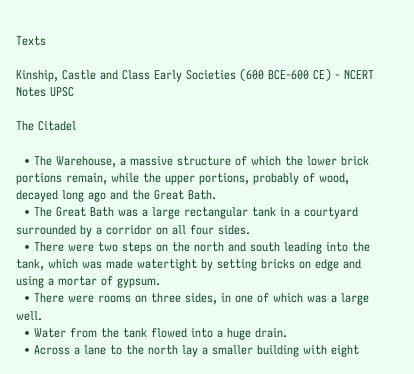Texts

Kinship, Castle and Class Early Societies (600 BCE-600 CE) - NCERT Notes UPSC

The Citadel

  • The Warehouse, a massive structure of which the lower brick portions remain, while the upper portions, probably of wood, decayed long ago and the Great Bath.
  • The Great Bath was a large rectangular tank in a courtyard surrounded by a corridor on all four sides.
  • There were two steps on the north and south leading into the tank, which was made watertight by setting bricks on edge and using a mortar of gypsum.
  • There were rooms on three sides, in one of which was a large well.
  • Water from the tank flowed into a huge drain.
  • Across a lane to the north lay a smaller building with eight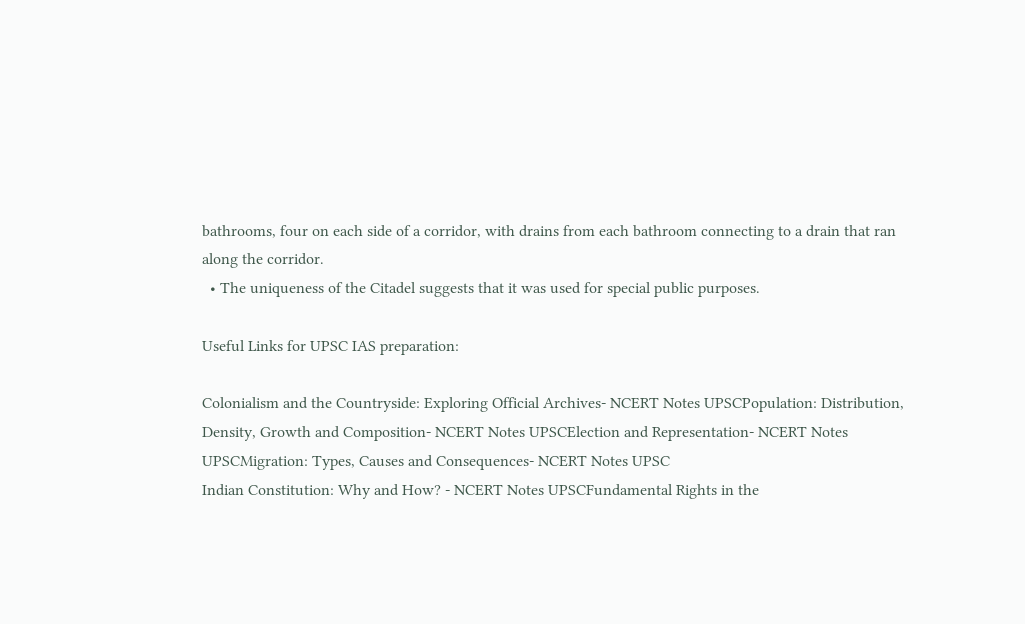bathrooms, four on each side of a corridor, with drains from each bathroom connecting to a drain that ran along the corridor.
  • The uniqueness of the Citadel suggests that it was used for special public purposes.

Useful Links for UPSC IAS preparation:

Colonialism and the Countryside: Exploring Official Archives- NCERT Notes UPSCPopulation: Distribution, Density, Growth and Composition- NCERT Notes UPSCElection and Representation- NCERT Notes UPSCMigration: Types, Causes and Consequences- NCERT Notes UPSC
Indian Constitution: Why and How? - NCERT Notes UPSCFundamental Rights in the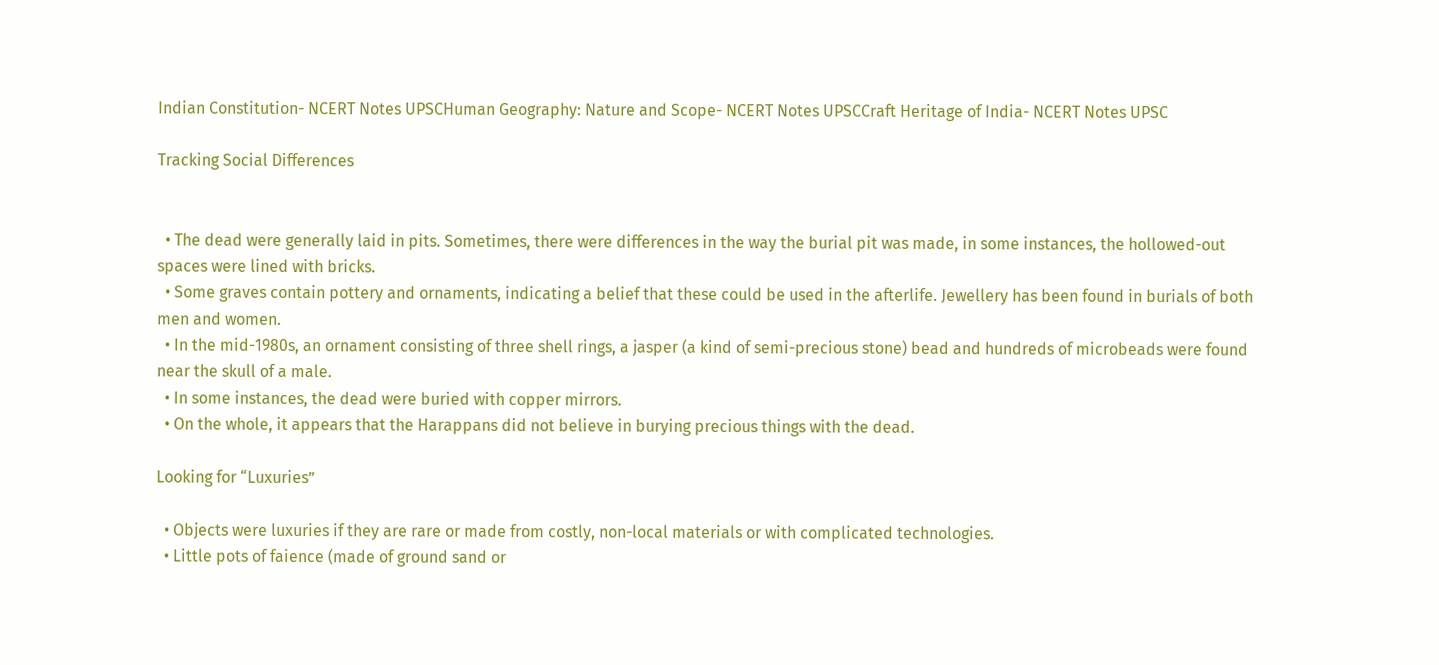Indian Constitution- NCERT Notes UPSCHuman Geography: Nature and Scope- NCERT Notes UPSCCraft Heritage of India- NCERT Notes UPSC

Tracking Social Differences


  • The dead were generally laid in pits. Sometimes, there were differences in the way the burial pit was made, in some instances, the hollowed-out spaces were lined with bricks.
  • Some graves contain pottery and ornaments, indicating a belief that these could be used in the afterlife. Jewellery has been found in burials of both men and women.
  • In the mid-1980s, an ornament consisting of three shell rings, a jasper (a kind of semi-precious stone) bead and hundreds of microbeads were found near the skull of a male.
  • In some instances, the dead were buried with copper mirrors.
  • On the whole, it appears that the Harappans did not believe in burying precious things with the dead.

Looking for “Luxuries”

  • Objects were luxuries if they are rare or made from costly, non-local materials or with complicated technologies.
  • Little pots of faience (made of ground sand or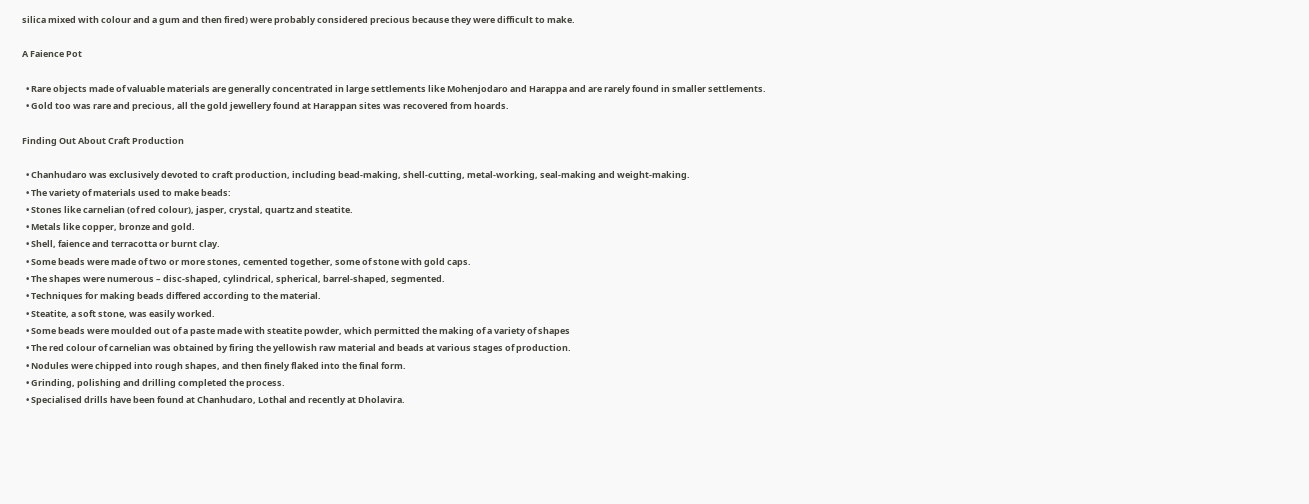silica mixed with colour and a gum and then fired) were probably considered precious because they were difficult to make.

A Faience Pot

  • Rare objects made of valuable materials are generally concentrated in large settlements like Mohenjodaro and Harappa and are rarely found in smaller settlements.
  • Gold too was rare and precious, all the gold jewellery found at Harappan sites was recovered from hoards.

Finding Out About Craft Production

  • Chanhudaro was exclusively devoted to craft production, including bead-making, shell-cutting, metal-working, seal-making and weight-making.
  • The variety of materials used to make beads:
  • Stones like carnelian (of red colour), jasper, crystal, quartz and steatite.
  • Metals like copper, bronze and gold.
  • Shell, faience and terracotta or burnt clay.
  • Some beads were made of two or more stones, cemented together, some of stone with gold caps.
  • The shapes were numerous – disc-shaped, cylindrical, spherical, barrel-shaped, segmented.
  • Techniques for making beads differed according to the material.
  • Steatite, a soft stone, was easily worked.
  • Some beads were moulded out of a paste made with steatite powder, which permitted the making of a variety of shapes
  • The red colour of carnelian was obtained by firing the yellowish raw material and beads at various stages of production.
  • Nodules were chipped into rough shapes, and then finely flaked into the final form.
  • Grinding, polishing and drilling completed the process.
  • Specialised drills have been found at Chanhudaro, Lothal and recently at Dholavira.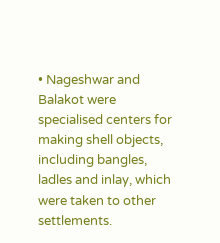• Nageshwar and Balakot were specialised centers for making shell objects, including bangles, ladles and inlay, which were taken to other settlements.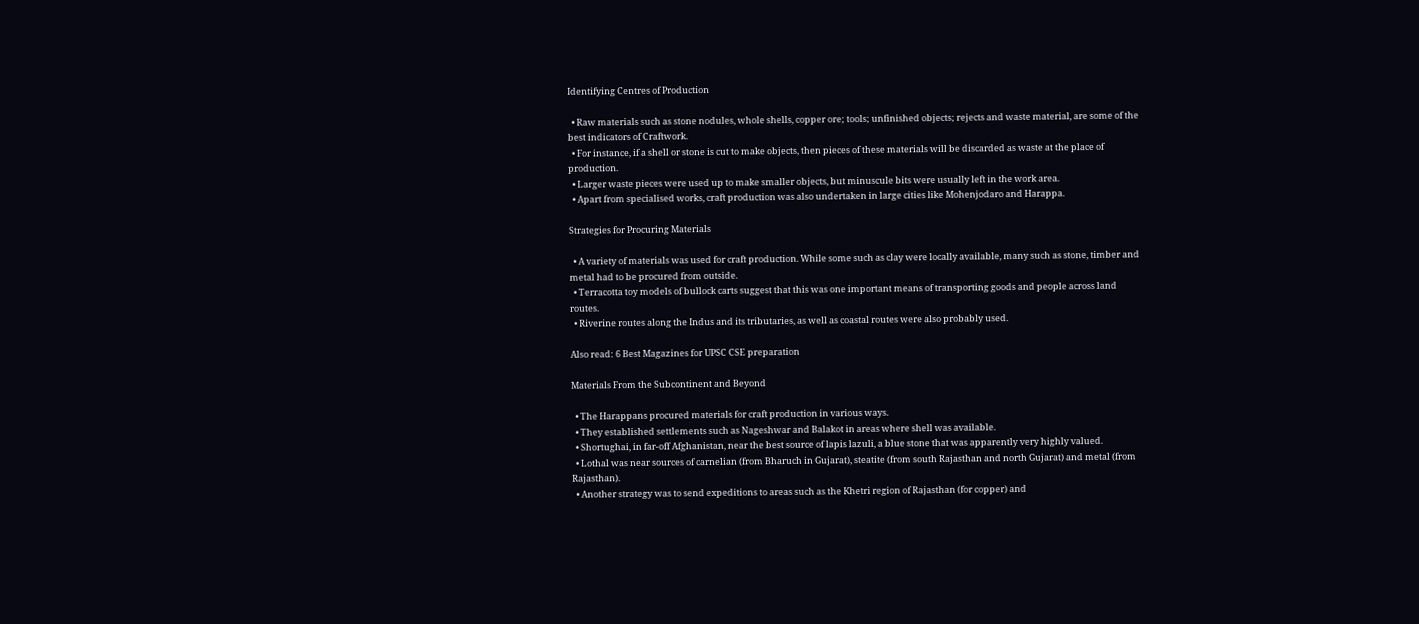Identifying Centres of Production

  • Raw materials such as stone nodules, whole shells, copper ore; tools; unfinished objects; rejects and waste material, are some of the best indicators of Craftwork.
  • For instance, if a shell or stone is cut to make objects, then pieces of these materials will be discarded as waste at the place of production.
  • Larger waste pieces were used up to make smaller objects, but minuscule bits were usually left in the work area.
  • Apart from specialised works, craft production was also undertaken in large cities like Mohenjodaro and Harappa.

Strategies for Procuring Materials

  • A variety of materials was used for craft production. While some such as clay were locally available, many such as stone, timber and metal had to be procured from outside.
  • Terracotta toy models of bullock carts suggest that this was one important means of transporting goods and people across land routes.
  • Riverine routes along the Indus and its tributaries, as well as coastal routes were also probably used.

Also read: 6 Best Magazines for UPSC CSE preparation

Materials From the Subcontinent and Beyond

  • The Harappans procured materials for craft production in various ways.
  • They established settlements such as Nageshwar and Balakot in areas where shell was available.
  • Shortughai, in far-off Afghanistan, near the best source of lapis lazuli, a blue stone that was apparently very highly valued.
  • Lothal was near sources of carnelian (from Bharuch in Gujarat), steatite (from south Rajasthan and north Gujarat) and metal (from Rajasthan).
  • Another strategy was to send expeditions to areas such as the Khetri region of Rajasthan (for copper) and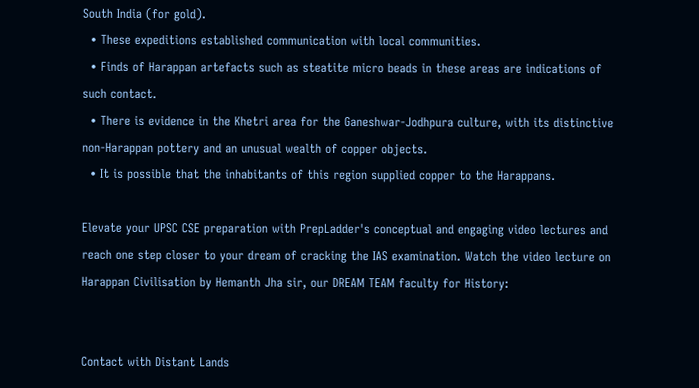South India (for gold).
  • These expeditions established communication with local communities.
  • Finds of Harappan artefacts such as steatite micro beads in these areas are indications of such contact.
  • There is evidence in the Khetri area for the Ganeshwar-Jodhpura culture, with its distinctive non-Harappan pottery and an unusual wealth of copper objects.
  • It is possible that the inhabitants of this region supplied copper to the Harappans.

Elevate your UPSC CSE preparation with PrepLadder's conceptual and engaging video lectures and reach one step closer to your dream of cracking the IAS examination. Watch the video lecture on Harappan Civilisation by Hemanth Jha sir, our DREAM TEAM faculty for History:


Contact with Distant Lands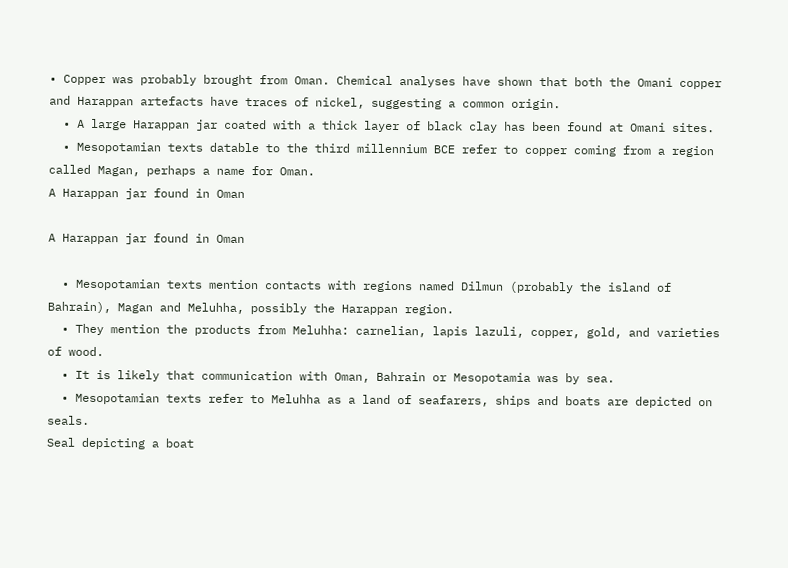• Copper was probably brought from Oman. Chemical analyses have shown that both the Omani copper and Harappan artefacts have traces of nickel, suggesting a common origin.
  • A large Harappan jar coated with a thick layer of black clay has been found at Omani sites.
  • Mesopotamian texts datable to the third millennium BCE refer to copper coming from a region called Magan, perhaps a name for Oman.
A Harappan jar found in Oman

A Harappan jar found in Oman

  • Mesopotamian texts mention contacts with regions named Dilmun (probably the island of Bahrain), Magan and Meluhha, possibly the Harappan region.
  • They mention the products from Meluhha: carnelian, lapis lazuli, copper, gold, and varieties of wood.
  • It is likely that communication with Oman, Bahrain or Mesopotamia was by sea.
  • Mesopotamian texts refer to Meluhha as a land of seafarers, ships and boats are depicted on seals.
Seal depicting a boat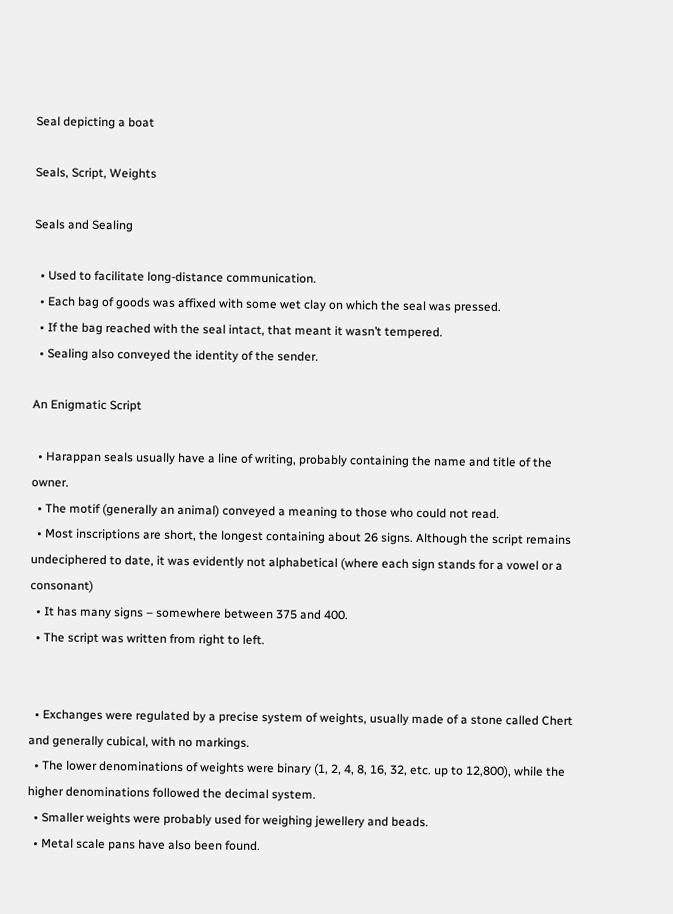Seal depicting a boat

Seals, Script, Weights

Seals and Sealing

  • Used to facilitate long-distance communication.
  • Each bag of goods was affixed with some wet clay on which the seal was pressed.
  • If the bag reached with the seal intact, that meant it wasn’t tempered.
  • Sealing also conveyed the identity of the sender.

An Enigmatic Script

  • Harappan seals usually have a line of writing, probably containing the name and title of the owner.
  • The motif (generally an animal) conveyed a meaning to those who could not read.
  • Most inscriptions are short, the longest containing about 26 signs. Although the script remains undeciphered to date, it was evidently not alphabetical (where each sign stands for a vowel or a consonant)
  • It has many signs – somewhere between 375 and 400.
  • The script was written from right to left.


  • Exchanges were regulated by a precise system of weights, usually made of a stone called Chert and generally cubical, with no markings.
  • The lower denominations of weights were binary (1, 2, 4, 8, 16, 32, etc. up to 12,800), while the higher denominations followed the decimal system.
  • Smaller weights were probably used for weighing jewellery and beads.
  • Metal scale pans have also been found.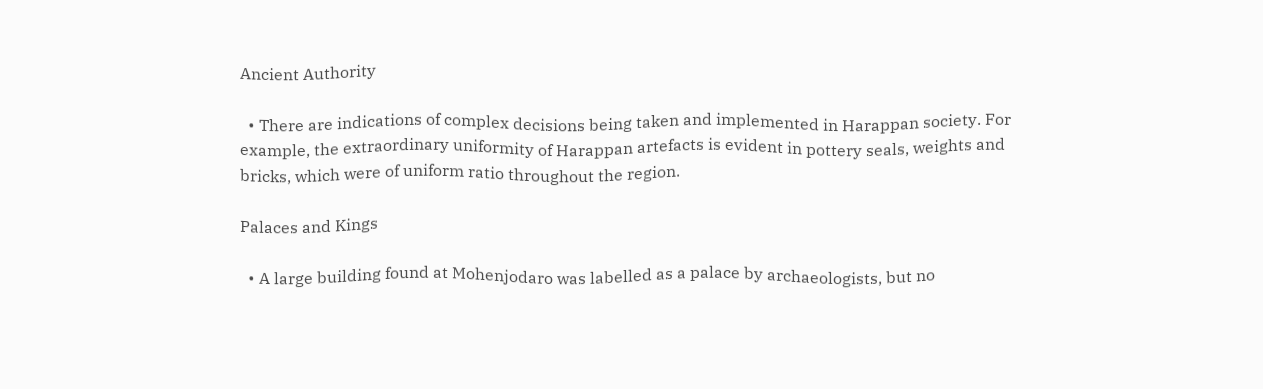Ancient Authority

  • There are indications of complex decisions being taken and implemented in Harappan society. For example, the extraordinary uniformity of Harappan artefacts is evident in pottery seals, weights and bricks, which were of uniform ratio throughout the region.

Palaces and Kings

  • A large building found at Mohenjodaro was labelled as a palace by archaeologists, but no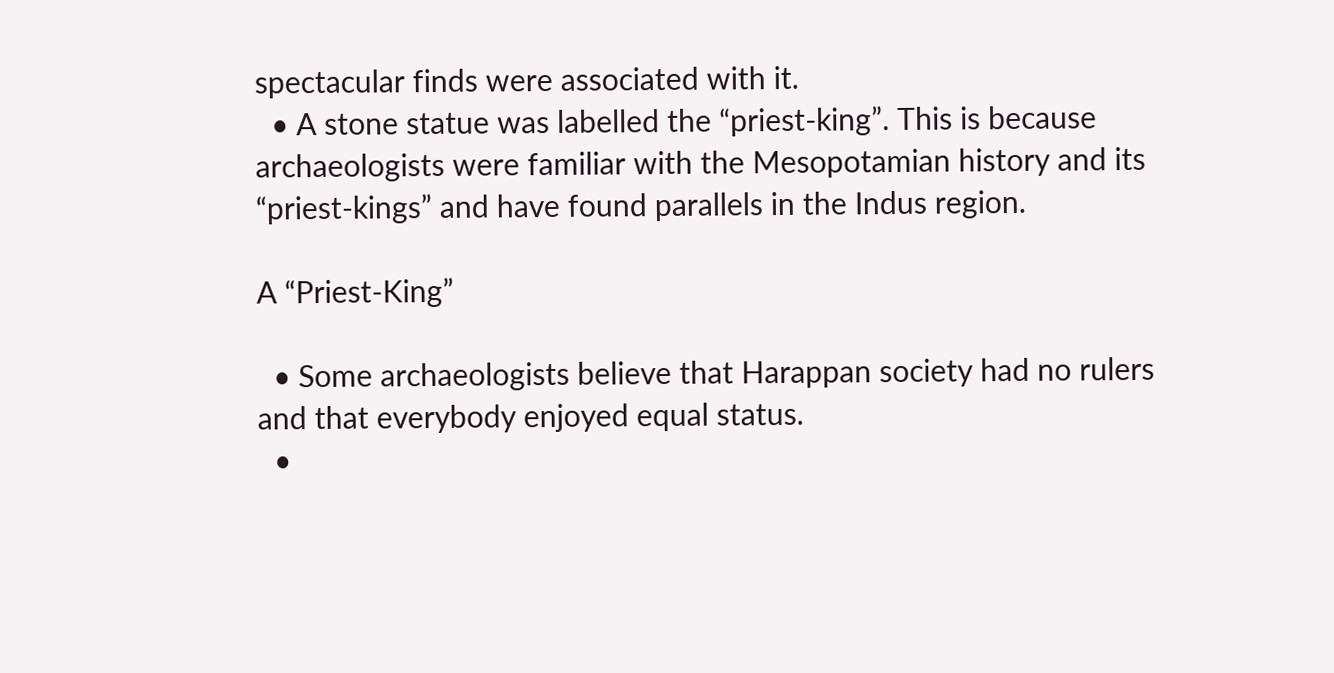spectacular finds were associated with it.
  • A stone statue was labelled the “priest-king”. This is because archaeologists were familiar with the Mesopotamian history and its “priest-kings” and have found parallels in the Indus region.

A “Priest-King”

  • Some archaeologists believe that Harappan society had no rulers and that everybody enjoyed equal status.
  •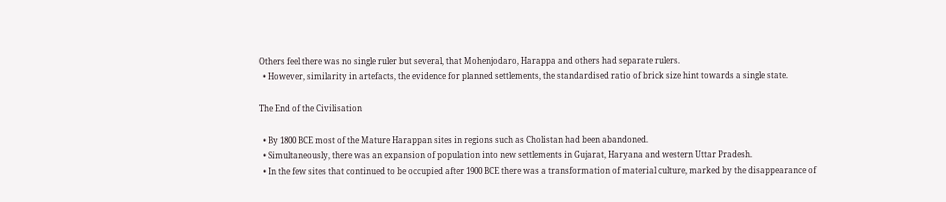Others feel there was no single ruler but several, that Mohenjodaro, Harappa and others had separate rulers.
  • However, similarity in artefacts, the evidence for planned settlements, the standardised ratio of brick size hint towards a single state.

The End of the Civilisation

  • By 1800 BCE most of the Mature Harappan sites in regions such as Cholistan had been abandoned.
  • Simultaneously, there was an expansion of population into new settlements in Gujarat, Haryana and western Uttar Pradesh.
  • In the few sites that continued to be occupied after 1900 BCE there was a transformation of material culture, marked by the disappearance of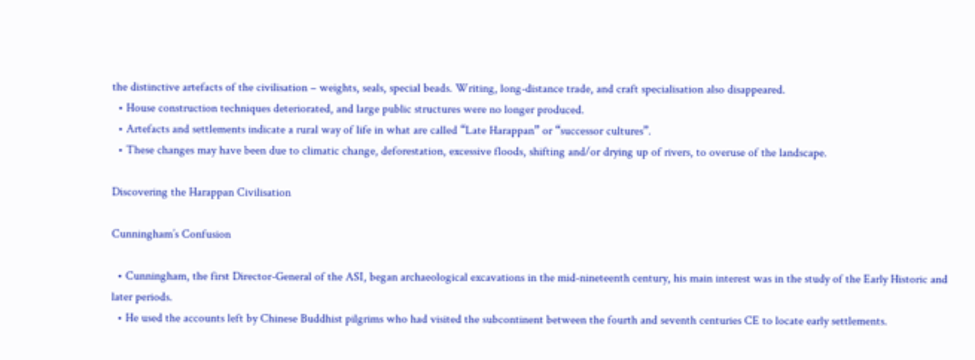the distinctive artefacts of the civilisation – weights, seals, special beads. Writing, long-distance trade, and craft specialisation also disappeared.
  • House construction techniques deteriorated, and large public structures were no longer produced.
  • Artefacts and settlements indicate a rural way of life in what are called “Late Harappan” or “successor cultures”.
  • These changes may have been due to climatic change, deforestation, excessive floods, shifting and/or drying up of rivers, to overuse of the landscape.

Discovering the Harappan Civilisation

Cunningham’s Confusion

  • Cunningham, the first Director-General of the ASI, began archaeological excavations in the mid-nineteenth century, his main interest was in the study of the Early Historic and later periods.
  • He used the accounts left by Chinese Buddhist pilgrims who had visited the subcontinent between the fourth and seventh centuries CE to locate early settlements.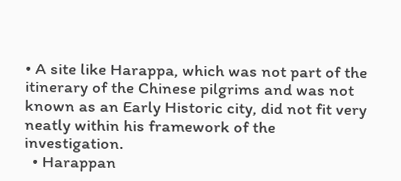• A site like Harappa, which was not part of the itinerary of the Chinese pilgrims and was not known as an Early Historic city, did not fit very neatly within his framework of the investigation.
  • Harappan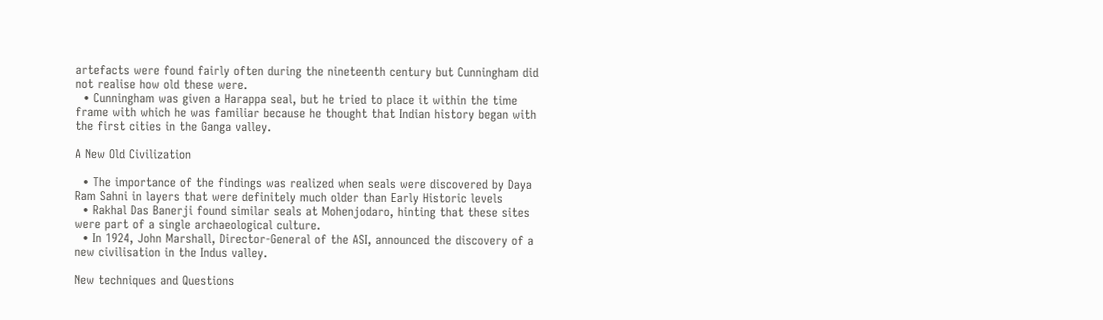artefacts were found fairly often during the nineteenth century but Cunningham did not realise how old these were.
  • Cunningham was given a Harappa seal, but he tried to place it within the time frame with which he was familiar because he thought that Indian history began with the first cities in the Ganga valley.

A New Old Civilization

  • The importance of the findings was realized when seals were discovered by Daya Ram Sahni in layers that were definitely much older than Early Historic levels
  • Rakhal Das Banerji found similar seals at Mohenjodaro, hinting that these sites were part of a single archaeological culture.
  • In 1924, John Marshall, Director-General of the ASI, announced the discovery of a new civilisation in the Indus valley.

New techniques and Questions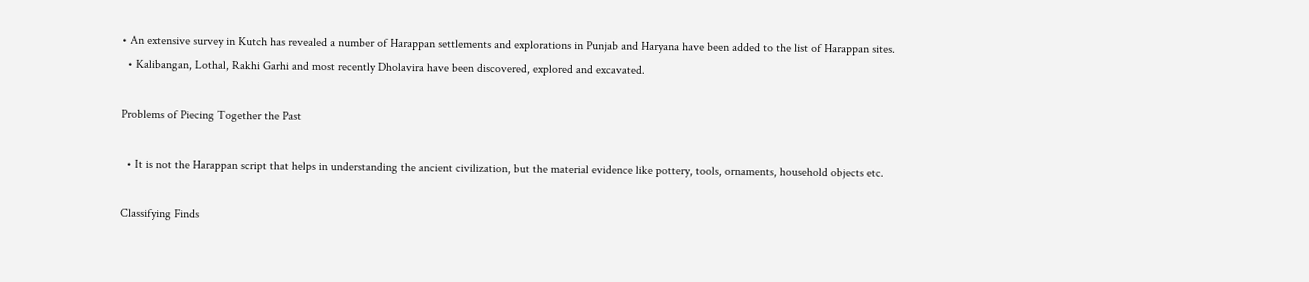• An extensive survey in Kutch has revealed a number of Harappan settlements and explorations in Punjab and Haryana have been added to the list of Harappan sites.
  • Kalibangan, Lothal, Rakhi Garhi and most recently Dholavira have been discovered, explored and excavated.

Problems of Piecing Together the Past

  • It is not the Harappan script that helps in understanding the ancient civilization, but the material evidence like pottery, tools, ornaments, household objects etc.

Classifying Finds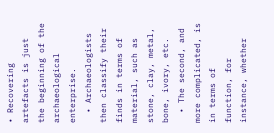• Recovering artefacts is just the beginning of the archaeological enterprise.
  • Archaeologists then classify their finds in terms of material, such as stone, clay, metal, bone, ivory, etc.
  • The second, and more complicated, is in terms of function, for instance, whether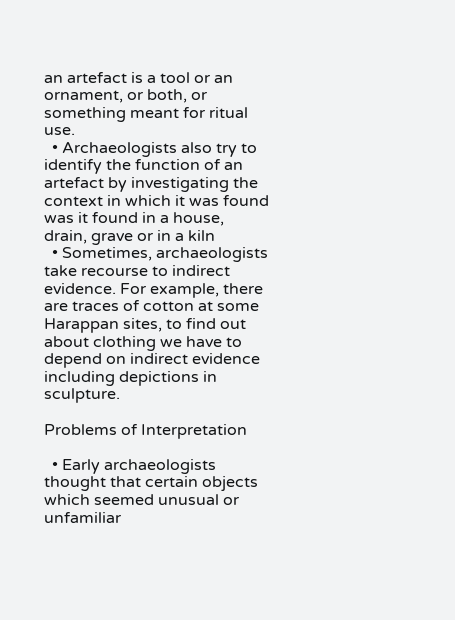an artefact is a tool or an ornament, or both, or something meant for ritual use.
  • Archaeologists also try to identify the function of an artefact by investigating the context in which it was found was it found in a house, drain, grave or in a kiln
  • Sometimes, archaeologists take recourse to indirect evidence. For example, there are traces of cotton at some Harappan sites, to find out about clothing we have to depend on indirect evidence including depictions in sculpture.

Problems of Interpretation

  • Early archaeologists thought that certain objects which seemed unusual or unfamiliar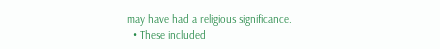may have had a religious significance.
  • These included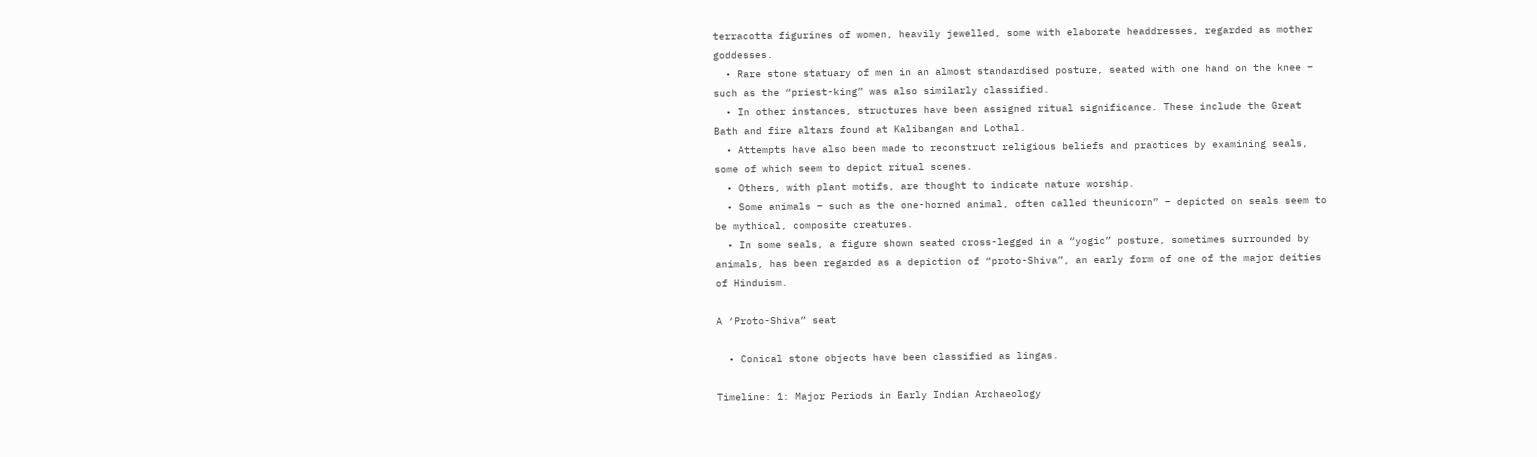terracotta figurines of women, heavily jewelled, some with elaborate headdresses, regarded as mother goddesses.
  • Rare stone statuary of men in an almost standardised posture, seated with one hand on the knee – such as the “priest-king” was also similarly classified.
  • In other instances, structures have been assigned ritual significance. These include the Great Bath and fire altars found at Kalibangan and Lothal.
  • Attempts have also been made to reconstruct religious beliefs and practices by examining seals, some of which seem to depict ritual scenes.
  • Others, with plant motifs, are thought to indicate nature worship.
  • Some animals – such as the one-horned animal, often called theunicorn” – depicted on seals seem to be mythical, composite creatures.
  • In some seals, a figure shown seated cross-legged in a “yogic” posture, sometimes surrounded by animals, has been regarded as a depiction of “proto-Shiva”, an early form of one of the major deities of Hinduism.

A ‘Proto-Shiva” seat

  • Conical stone objects have been classified as lingas.

Timeline: 1: Major Periods in Early Indian Archaeology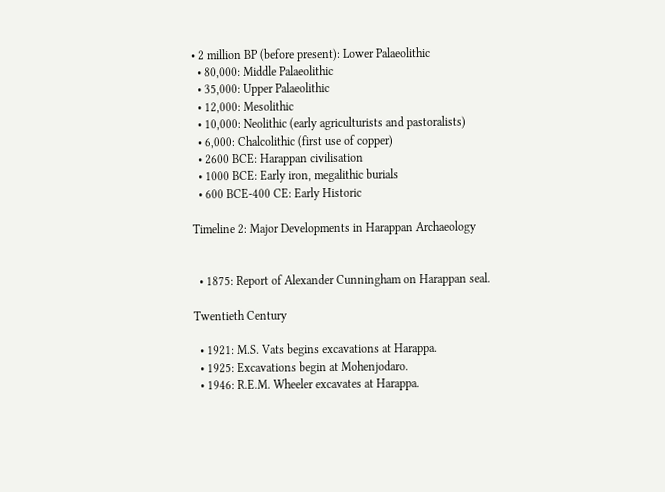• 2 million BP (before present): Lower Palaeolithic
  • 80,000: Middle Palaeolithic
  • 35,000: Upper Palaeolithic
  • 12,000: Mesolithic
  • 10,000: Neolithic (early agriculturists and pastoralists)
  • 6,000: Chalcolithic (first use of copper)
  • 2600 BCE: Harappan civilisation
  • 1000 BCE: Early iron, megalithic burials
  • 600 BCE-400 CE: Early Historic

Timeline 2: Major Developments in Harappan Archaeology


  • 1875: Report of Alexander Cunningham on Harappan seal.

Twentieth Century

  • 1921: M.S. Vats begins excavations at Harappa.
  • 1925: Excavations begin at Mohenjodaro.
  • 1946: R.E.M. Wheeler excavates at Harappa.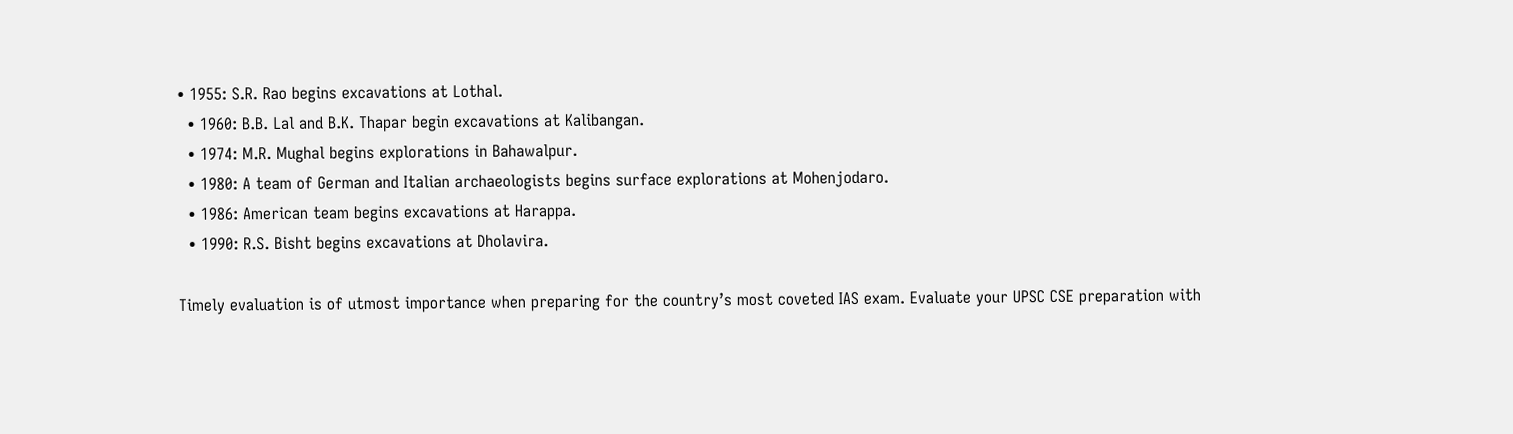• 1955: S.R. Rao begins excavations at Lothal.
  • 1960: B.B. Lal and B.K. Thapar begin excavations at Kalibangan.
  • 1974: M.R. Mughal begins explorations in Bahawalpur.
  • 1980: A team of German and Italian archaeologists begins surface explorations at Mohenjodaro.
  • 1986: American team begins excavations at Harappa.
  • 1990: R.S. Bisht begins excavations at Dholavira.

Timely evaluation is of utmost importance when preparing for the country’s most coveted IAS exam. Evaluate your UPSC CSE preparation with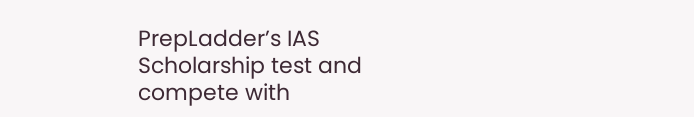PrepLadder’s IAS Scholarship test and compete with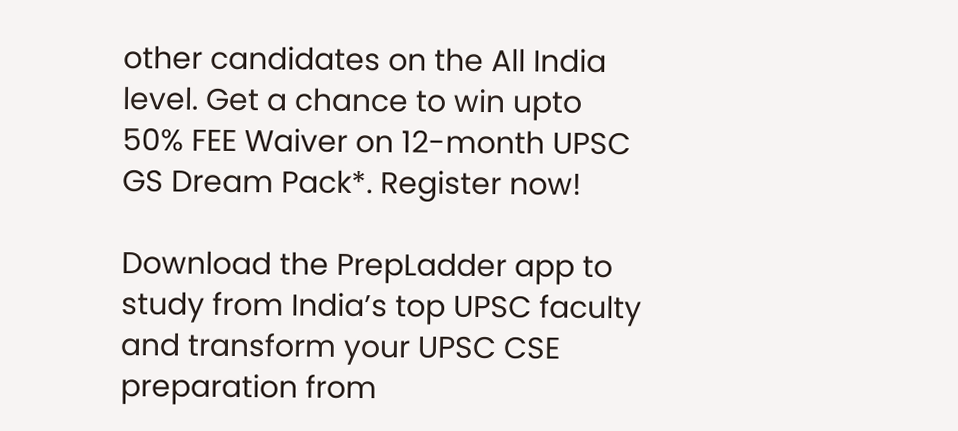other candidates on the All India level. Get a chance to win upto 50% FEE Waiver on 12-month UPSC GS Dream Pack*. Register now!

Download the PrepLadder app to study from India’s top UPSC faculty and transform your UPSC CSE preparation from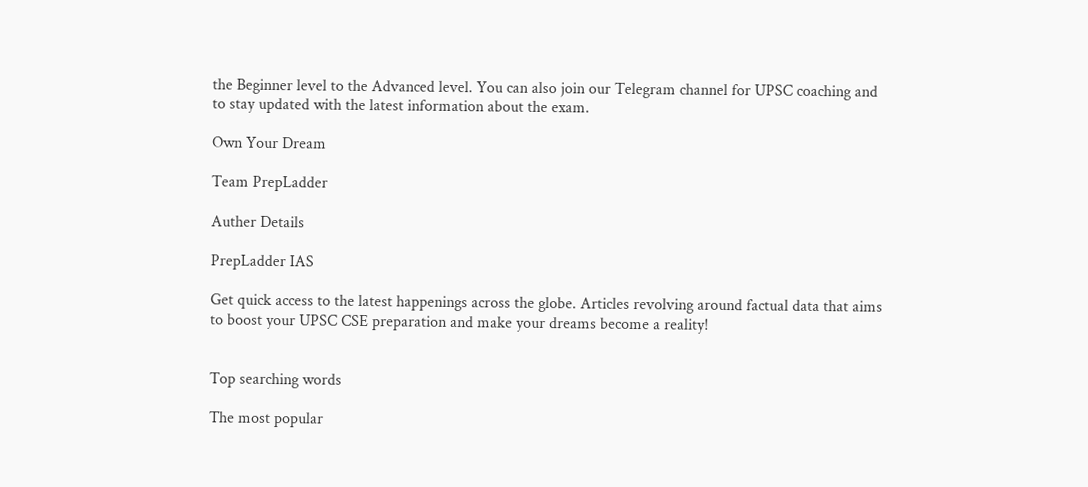the Beginner level to the Advanced level. You can also join our Telegram channel for UPSC coaching and to stay updated with the latest information about the exam.

Own Your Dream

Team PrepLadder

Auther Details

PrepLadder IAS

Get quick access to the latest happenings across the globe. Articles revolving around factual data that aims to boost your UPSC CSE preparation and make your dreams become a reality!


Top searching words

The most popular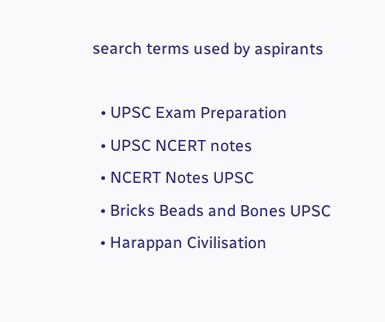search terms used by aspirants

  • UPSC Exam Preparation
  • UPSC NCERT notes
  • NCERT Notes UPSC
  • Bricks Beads and Bones UPSC
  • Harappan Civilisation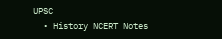UPSC
  • History NCERT Notes